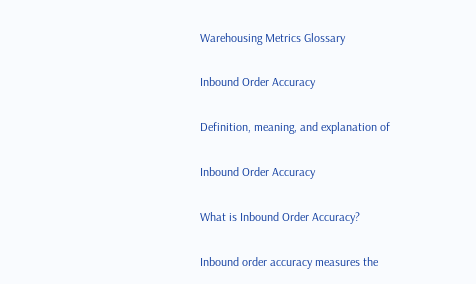Warehousing Metrics Glossary

Inbound Order Accuracy

Definition, meaning, and explanation of

Inbound Order Accuracy

What is Inbound Order Accuracy?

Inbound order accuracy measures the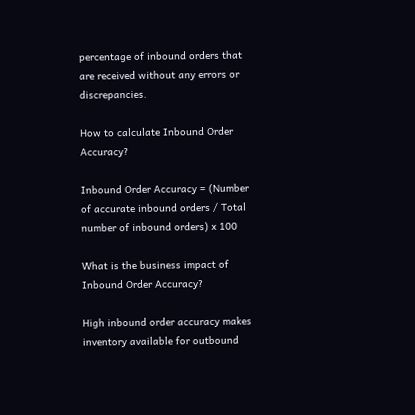percentage of inbound orders that are received without any errors or discrepancies.

How to calculate Inbound Order Accuracy?

Inbound Order Accuracy = (Number of accurate inbound orders / Total number of inbound orders) x 100

What is the business impact of Inbound Order Accuracy?

High inbound order accuracy makes inventory available for outbound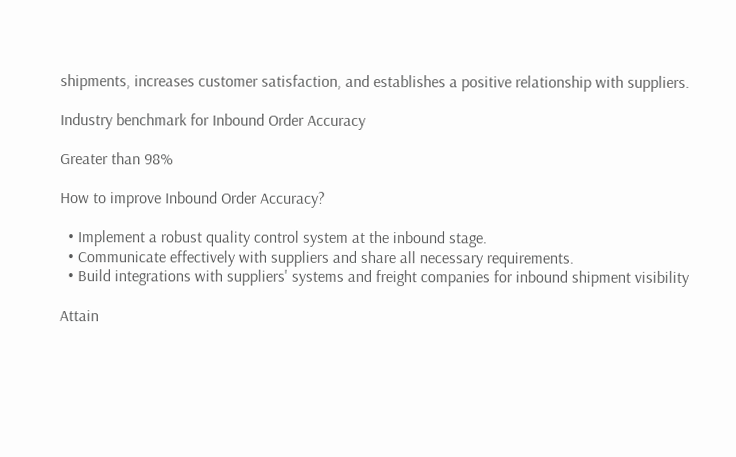shipments, increases customer satisfaction, and establishes a positive relationship with suppliers.

Industry benchmark for Inbound Order Accuracy

Greater than 98%

How to improve Inbound Order Accuracy?

  • Implement a robust quality control system at the inbound stage.
  • Communicate effectively with suppliers and share all necessary requirements.
  • Build integrations with suppliers' systems and freight companies for inbound shipment visibility

Attain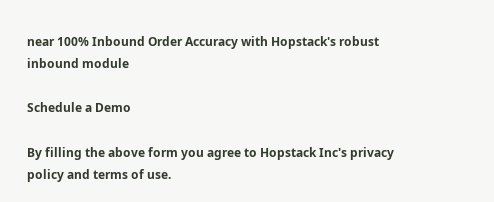near 100% Inbound Order Accuracy with Hopstack's robust inbound module

Schedule a Demo

By filling the above form you agree to Hopstack Inc's privacy policy and terms of use.